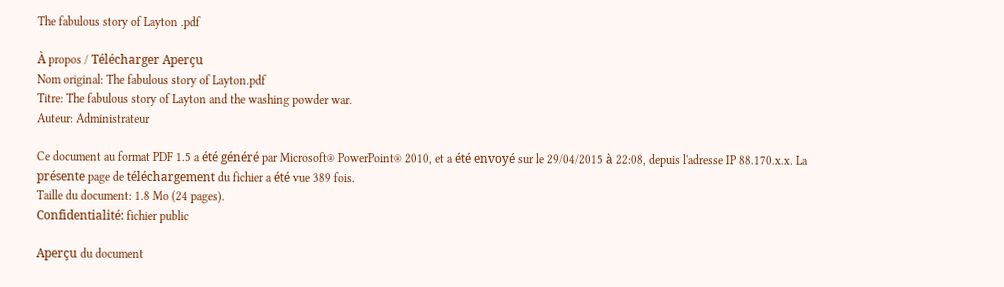The fabulous story of Layton .pdf

À propos / Télécharger Aperçu
Nom original: The fabulous story of Layton.pdf
Titre: The fabulous story of Layton and the washing powder war.
Auteur: Administrateur

Ce document au format PDF 1.5 a été généré par Microsoft® PowerPoint® 2010, et a été envoyé sur le 29/04/2015 à 22:08, depuis l'adresse IP 88.170.x.x. La présente page de téléchargement du fichier a été vue 389 fois.
Taille du document: 1.8 Mo (24 pages).
Confidentialité: fichier public

Aperçu du document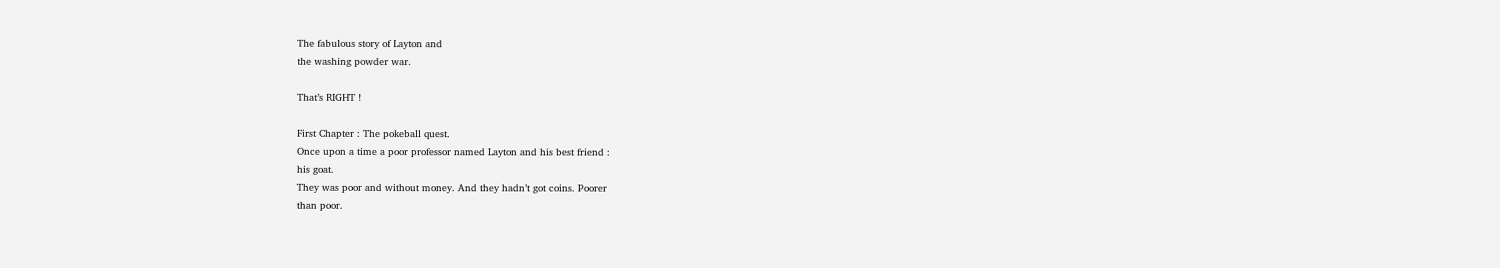The fabulous story of Layton and
the washing powder war.

That’s RIGHT !

First Chapter : The pokeball quest.
Once upon a time a poor professor named Layton and his best friend :
his goat.
They was poor and without money. And they hadn’t got coins. Poorer
than poor.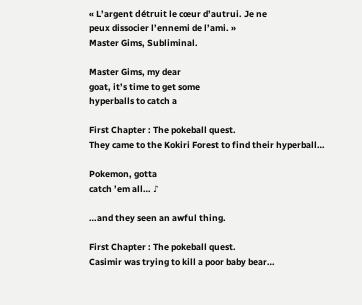« L’argent détruit le cœur d’autrui. Je ne
peux dissocier l’ennemi de l’ami. »
Master Gims, Subliminal.

Master Gims, my dear
goat, it’s time to get some
hyperballs to catch a

First Chapter : The pokeball quest.
They came to the Kokiri Forest to find their hyperball…

Pokemon, gotta
catch ’em all… ♪

…and they seen an awful thing.

First Chapter : The pokeball quest.
Casimir was trying to kill a poor baby bear…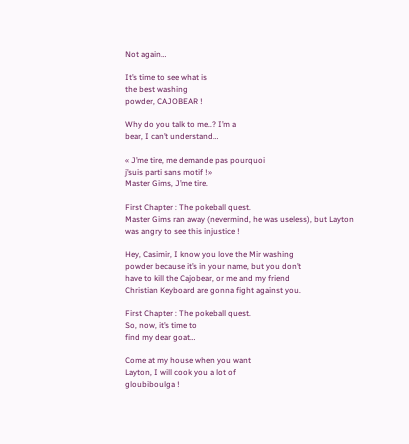Not again…

It’s time to see what is
the best washing
powder, CAJOBEAR !

Why do you talk to me..? I’m a
bear, I can’t understand…

« J’me tire, me demande pas pourquoi
j’suis parti sans motif !»
Master Gims, J’me tire.

First Chapter : The pokeball quest.
Master Gims ran away (nevermind, he was useless), but Layton
was angry to see this injustice !

Hey, Casimir, I know you love the Mir washing
powder because it’s in your name, but you don’t
have to kill the Cajobear, or me and my friend
Christian Keyboard are gonna fight against you.

First Chapter : The pokeball quest.
So, now, it’s time to
find my dear goat…

Come at my house when you want
Layton, I will cook you a lot of
gloubiboulga !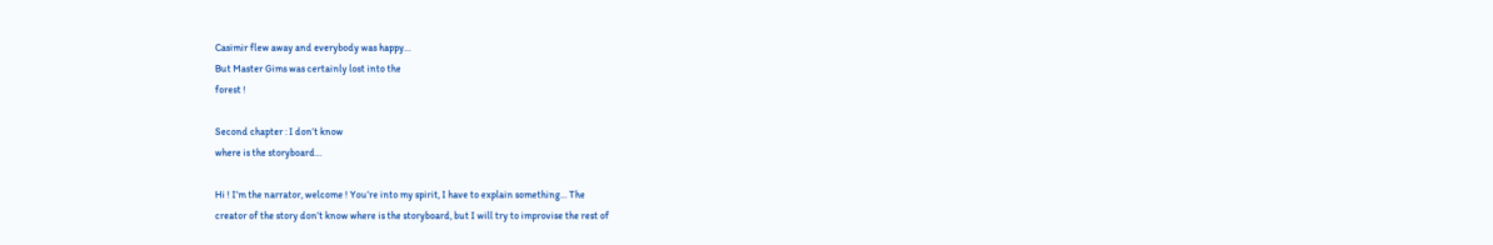Casimir flew away and everybody was happy…
But Master Gims was certainly lost into the
forest !

Second chapter : I don’t know
where is the storyboard…

Hi ! I’m the narrator, welcome ! You’re into my spirit, I have to explain something… The
creator of the story don’t know where is the storyboard, but I will try to improvise the rest of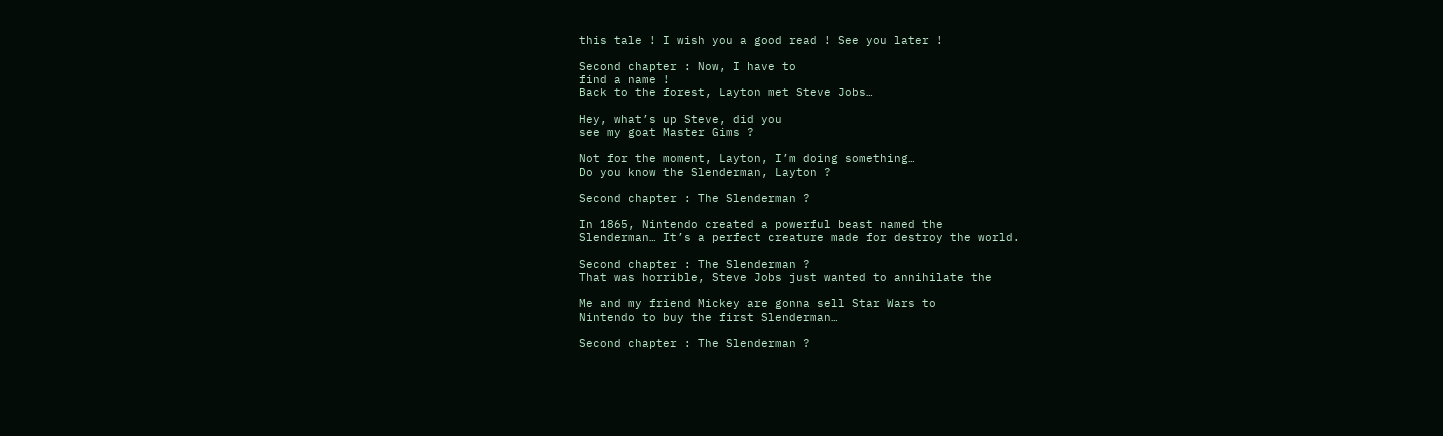this tale ! I wish you a good read ! See you later !

Second chapter : Now, I have to
find a name !
Back to the forest, Layton met Steve Jobs…

Hey, what’s up Steve, did you
see my goat Master Gims ?

Not for the moment, Layton, I’m doing something…
Do you know the Slenderman, Layton ?

Second chapter : The Slenderman ?

In 1865, Nintendo created a powerful beast named the
Slenderman… It’s a perfect creature made for destroy the world.

Second chapter : The Slenderman ?
That was horrible, Steve Jobs just wanted to annihilate the

Me and my friend Mickey are gonna sell Star Wars to
Nintendo to buy the first Slenderman…

Second chapter : The Slenderman ?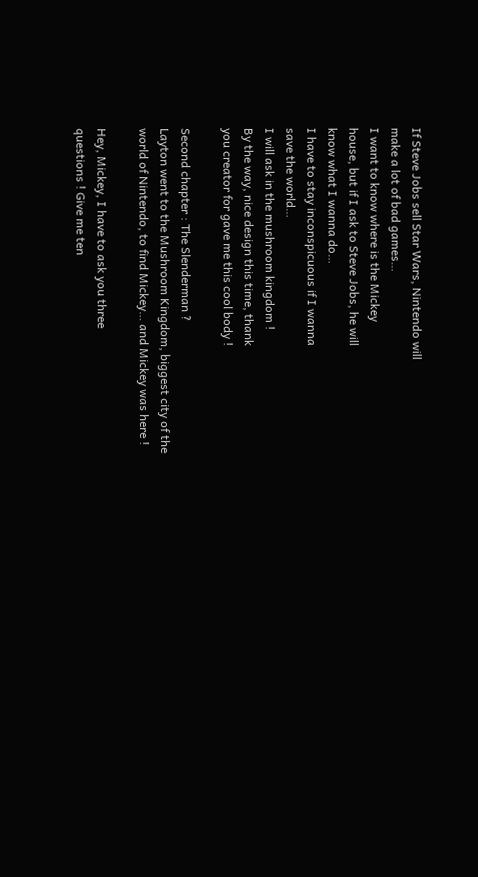If Steve Jobs sell Star Wars, Nintendo will
make a lot of bad games…
I want to know where is the Mickey
house, but if I ask to Steve Jobs, he will
know what I wanna do…
I have to stay inconspicuous if I wanna
save the world…
I will ask in the mushroom kingdom !
By the way, nice design this time, thank
you creator for gave me this cool body !

Second chapter : The Slenderman ?
Layton went to the Mushroom Kingdom, biggest city of the
world of Nintendo, to find Mickey… and Mickey was here !

Hey, Mickey, I have to ask you three
questions ! Give me ten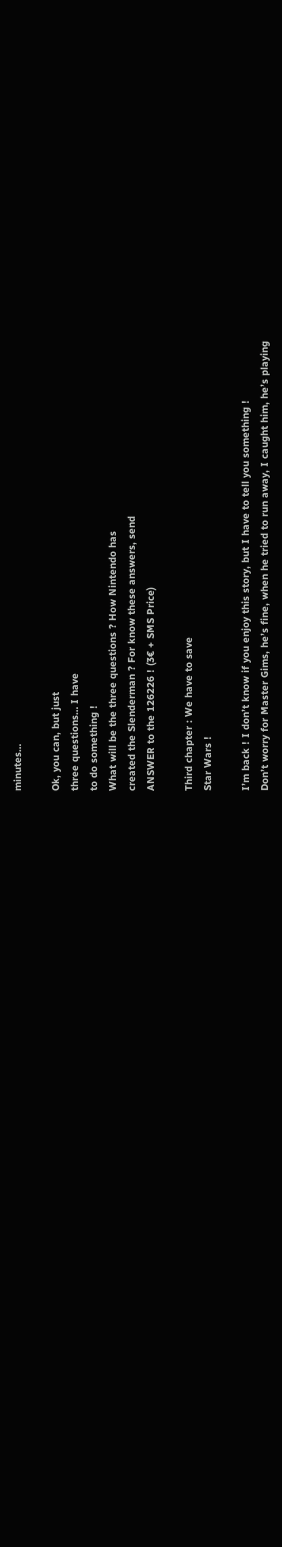minutes…

Ok, you can, but just
three questions… I have
to do something !
What will be the three questions ? How Nintendo has
created the Slenderman ? For know these answers, send
ANSWER to the 126226 ! (3€ + SMS Price)

Third chapter : We have to save
Star Wars !

I’m back ! I don’t know if you enjoy this story, but I have to tell you something !
Don’t worry for Master Gims, he’s fine, when he tried to run away, I caught him, he’s playing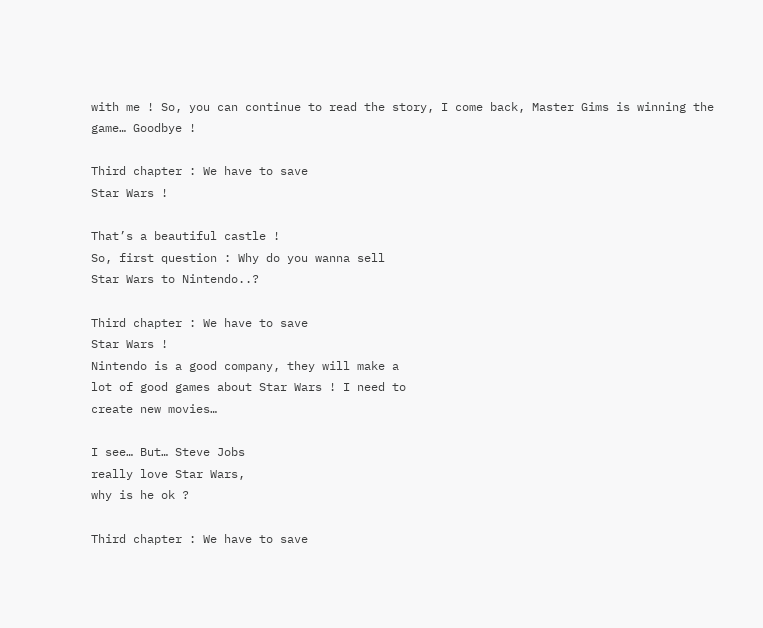with me ! So, you can continue to read the story, I come back, Master Gims is winning the
game… Goodbye !

Third chapter : We have to save
Star Wars !

That’s a beautiful castle !
So, first question : Why do you wanna sell
Star Wars to Nintendo..?

Third chapter : We have to save
Star Wars !
Nintendo is a good company, they will make a
lot of good games about Star Wars ! I need to
create new movies…

I see… But… Steve Jobs
really love Star Wars,
why is he ok ?

Third chapter : We have to save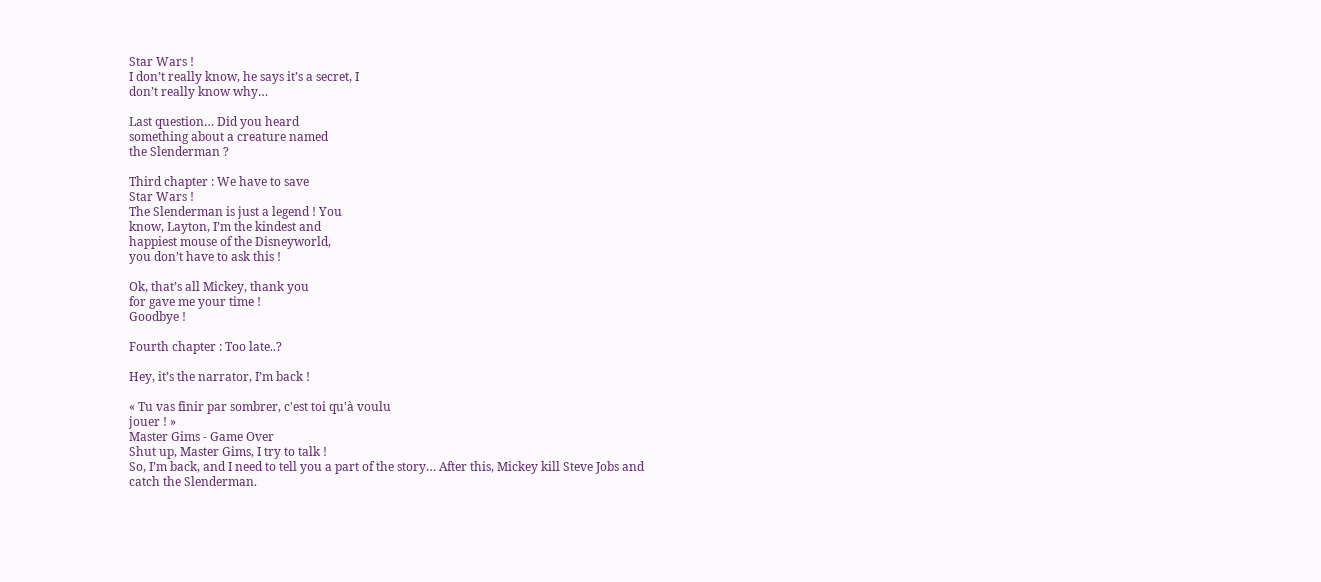Star Wars !
I don’t really know, he says it’s a secret, I
don’t really know why…

Last question… Did you heard
something about a creature named
the Slenderman ?

Third chapter : We have to save
Star Wars !
The Slenderman is just a legend ! You
know, Layton, I’m the kindest and
happiest mouse of the Disneyworld,
you don’t have to ask this !

Ok, that’s all Mickey, thank you
for gave me your time !
Goodbye !

Fourth chapter : Too late..?

Hey, it’s the narrator, I’m back !

« Tu vas finir par sombrer, c'est toi qu'à voulu
jouer ! »
Master Gims - Game Over
Shut up, Master Gims, I try to talk !
So, I’m back, and I need to tell you a part of the story… After this, Mickey kill Steve Jobs and
catch the Slenderman.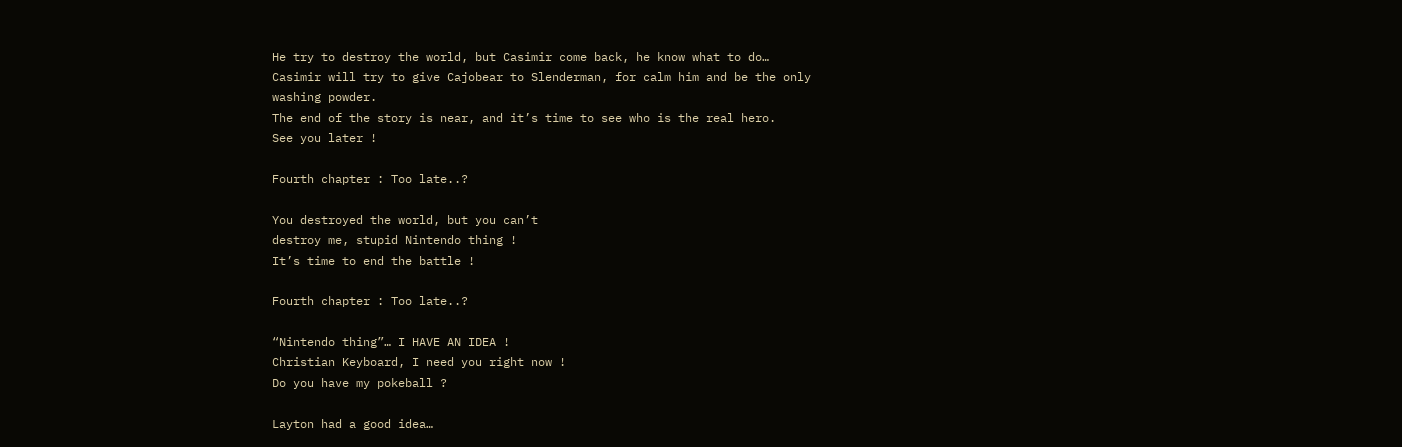He try to destroy the world, but Casimir come back, he know what to do…
Casimir will try to give Cajobear to Slenderman, for calm him and be the only washing powder.
The end of the story is near, and it’s time to see who is the real hero.
See you later !

Fourth chapter : Too late..?

You destroyed the world, but you can’t
destroy me, stupid Nintendo thing !
It’s time to end the battle !

Fourth chapter : Too late..?

“Nintendo thing”… I HAVE AN IDEA !
Christian Keyboard, I need you right now !
Do you have my pokeball ?

Layton had a good idea…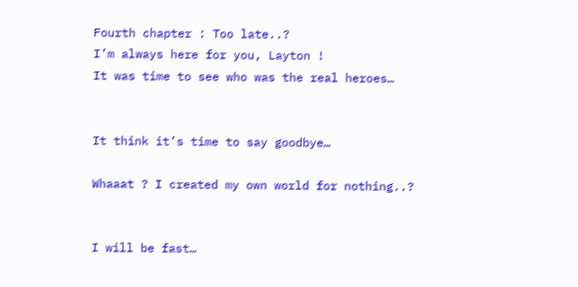Fourth chapter : Too late..?
I’m always here for you, Layton !
It was time to see who was the real heroes…


It think it’s time to say goodbye…

Whaaat ? I created my own world for nothing..?


I will be fast…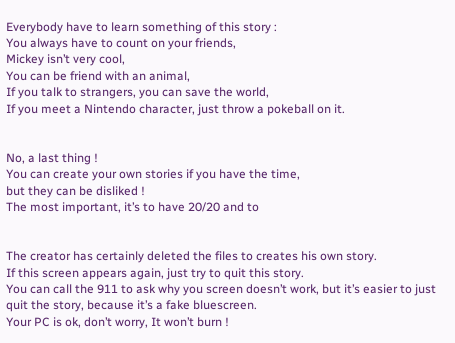Everybody have to learn something of this story :
You always have to count on your friends,
Mickey isn’t very cool,
You can be friend with an animal,
If you talk to strangers, you can save the world,
If you meet a Nintendo character, just throw a pokeball on it.


No, a last thing !
You can create your own stories if you have the time,
but they can be disliked !
The most important, it’s to have 20/20 and to


The creator has certainly deleted the files to creates his own story.
If this screen appears again, just try to quit this story.
You can call the 911 to ask why you screen doesn’t work, but it’s easier to just
quit the story, because it’s a fake bluescreen.
Your PC is ok, don’t worry, It won’t burn !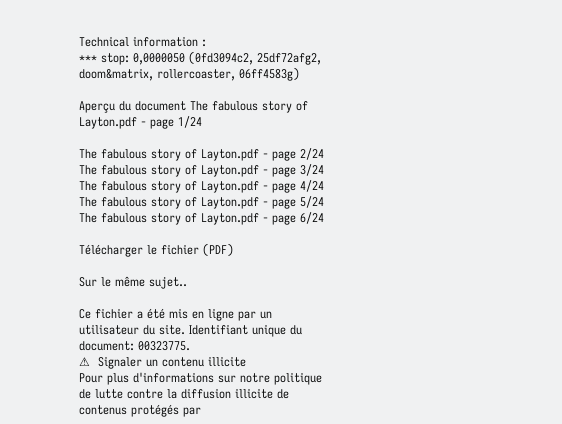Technical information :
*** stop: 0,0000050 (0fd3094c2, 25df72afg2, doom&matrix, rollercoaster, 06ff4583g)

Aperçu du document The fabulous story of Layton.pdf - page 1/24

The fabulous story of Layton.pdf - page 2/24
The fabulous story of Layton.pdf - page 3/24
The fabulous story of Layton.pdf - page 4/24
The fabulous story of Layton.pdf - page 5/24
The fabulous story of Layton.pdf - page 6/24

Télécharger le fichier (PDF)

Sur le même sujet..

Ce fichier a été mis en ligne par un utilisateur du site. Identifiant unique du document: 00323775.
⚠  Signaler un contenu illicite
Pour plus d'informations sur notre politique de lutte contre la diffusion illicite de contenus protégés par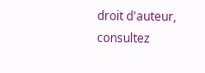droit d'auteur, consultez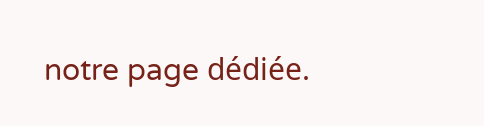notre page dédiée.